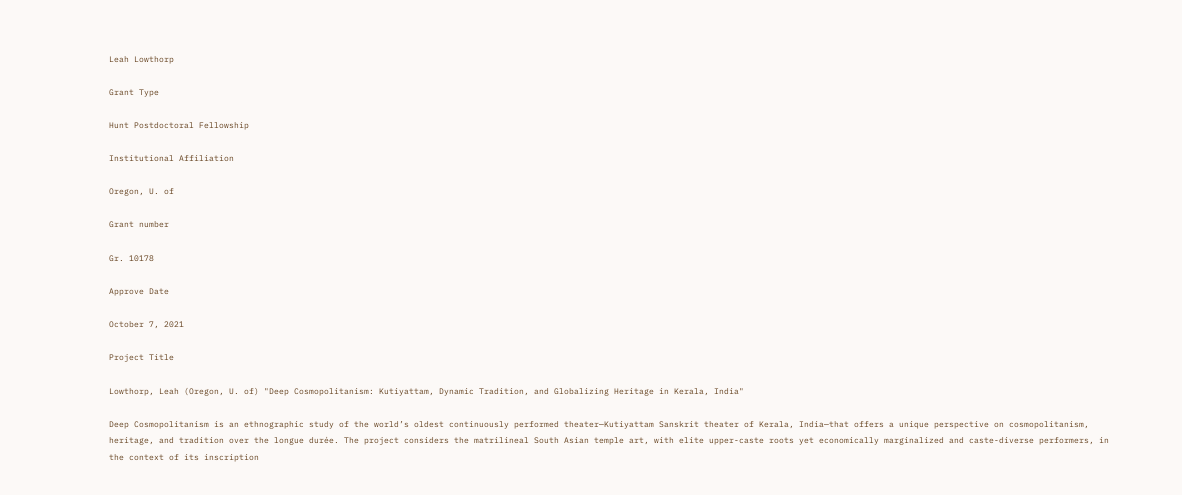Leah Lowthorp

Grant Type

Hunt Postdoctoral Fellowship

Institutional Affiliation

Oregon, U. of

Grant number

Gr. 10178

Approve Date

October 7, 2021

Project Title

Lowthorp, Leah (Oregon, U. of) "Deep Cosmopolitanism: Kutiyattam, Dynamic Tradition, and Globalizing Heritage in Kerala, India"

Deep Cosmopolitanism is an ethnographic study of the world’s oldest continuously performed theater—Kutiyattam Sanskrit theater of Kerala, India—that offers a unique perspective on cosmopolitanism, heritage, and tradition over the longue durée. The project considers the matrilineal South Asian temple art, with elite upper-caste roots yet economically marginalized and caste-diverse performers, in the context of its inscription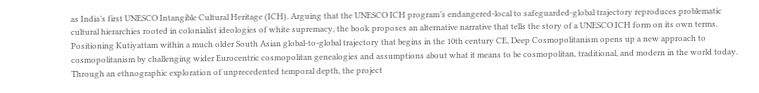as India’s first UNESCO Intangible Cultural Heritage (ICH). Arguing that the UNESCO ICH program’s endangered-local to safeguarded-global trajectory reproduces problematic cultural hierarchies rooted in colonialist ideologies of white supremacy, the book proposes an alternative narrative that tells the story of a UNESCO ICH form on its own terms. Positioning Kutiyattam within a much older South Asian global-to-global trajectory that begins in the 10th century CE, Deep Cosmopolitanism opens up a new approach to cosmopolitanism by challenging wider Eurocentric cosmopolitan genealogies and assumptions about what it means to be cosmopolitan, traditional, and modern in the world today. Through an ethnographic exploration of unprecedented temporal depth, the project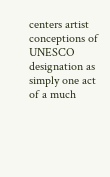centers artist conceptions of UNESCO designation as simply one act of a much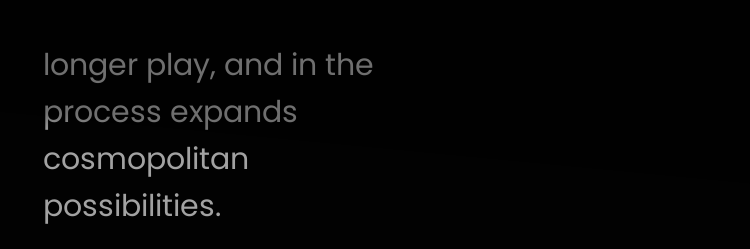longer play, and in the process expands cosmopolitan possibilities.